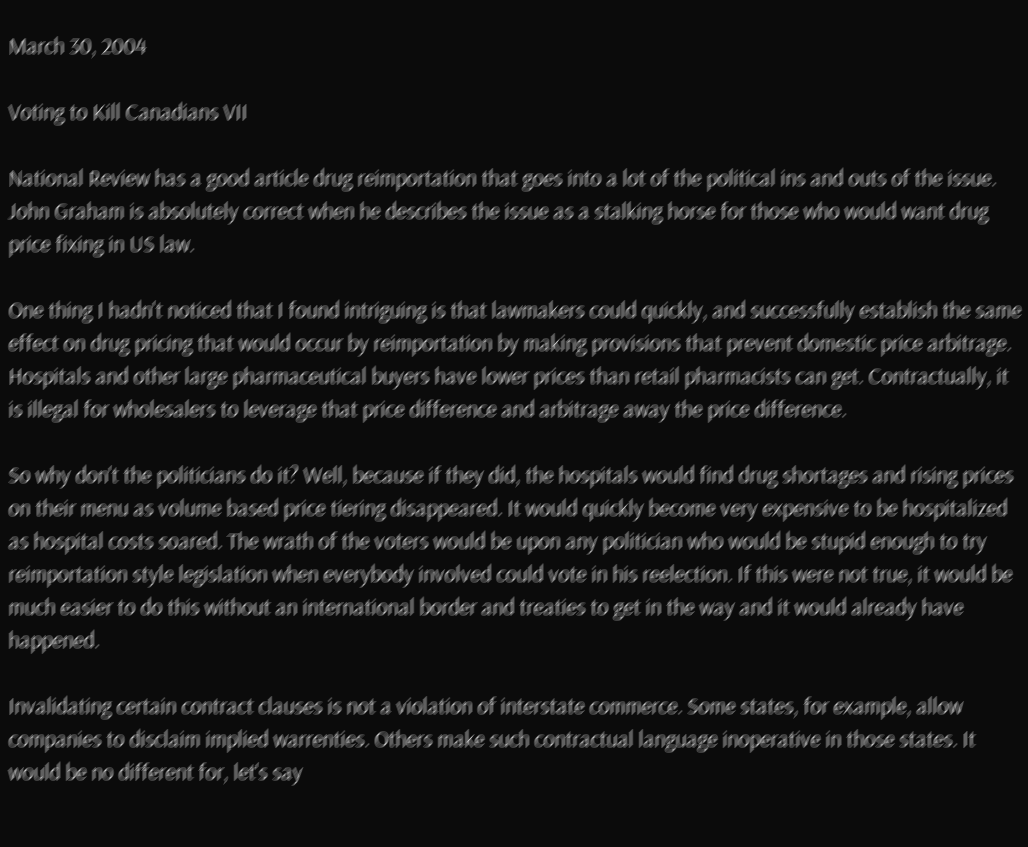March 30, 2004

Voting to Kill Canadians VII

National Review has a good article drug reimportation that goes into a lot of the political ins and outs of the issue. John Graham is absolutely correct when he describes the issue as a stalking horse for those who would want drug price fixing in US law.

One thing I hadn't noticed that I found intriguing is that lawmakers could quickly, and successfully establish the same effect on drug pricing that would occur by reimportation by making provisions that prevent domestic price arbitrage. Hospitals and other large pharmaceutical buyers have lower prices than retail pharmacists can get. Contractually, it is illegal for wholesalers to leverage that price difference and arbitrage away the price difference.

So why don't the politicians do it? Well, because if they did, the hospitals would find drug shortages and rising prices on their menu as volume based price tiering disappeared. It would quickly become very expensive to be hospitalized as hospital costs soared. The wrath of the voters would be upon any politician who would be stupid enough to try reimportation style legislation when everybody involved could vote in his reelection. If this were not true, it would be much easier to do this without an international border and treaties to get in the way and it would already have happened.

Invalidating certain contract clauses is not a violation of interstate commerce. Some states, for example, allow companies to disclaim implied warrenties. Others make such contractual language inoperative in those states. It would be no different for, let's say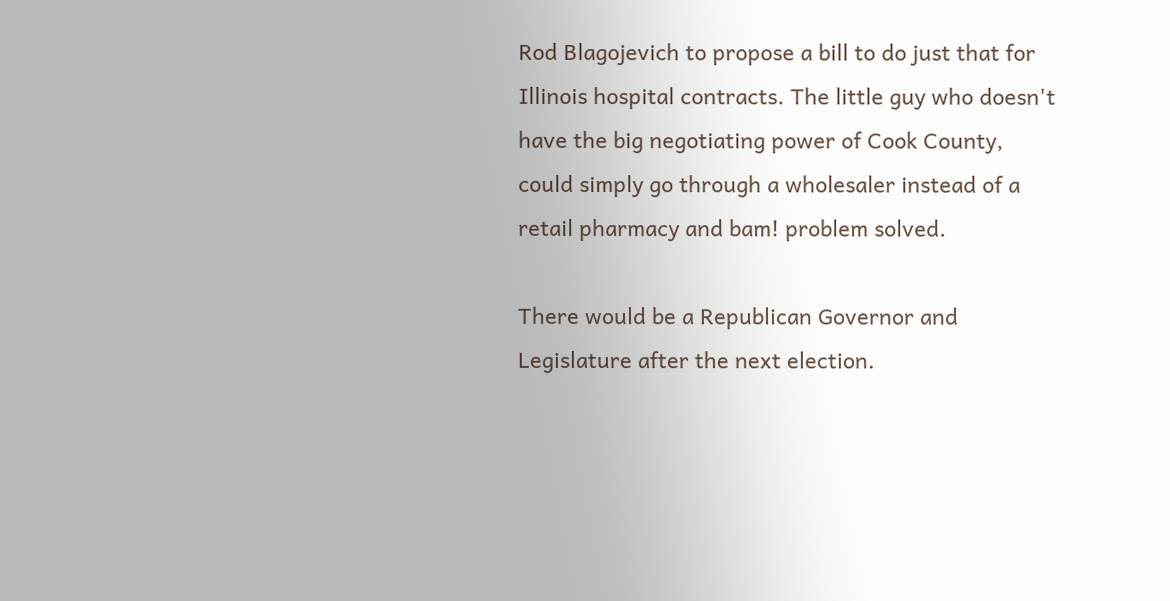Rod Blagojevich to propose a bill to do just that for Illinois hospital contracts. The little guy who doesn't have the big negotiating power of Cook County, could simply go through a wholesaler instead of a retail pharmacy and bam! problem solved.

There would be a Republican Governor and Legislature after the next election.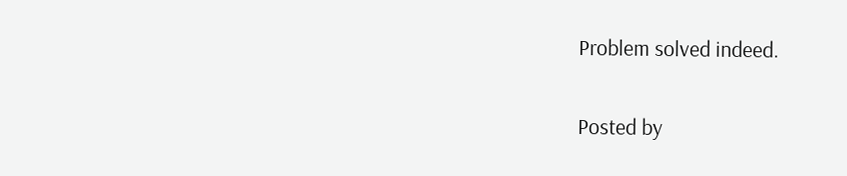Problem solved indeed.

Posted by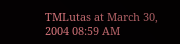TMLutas at March 30, 2004 08:59 AM